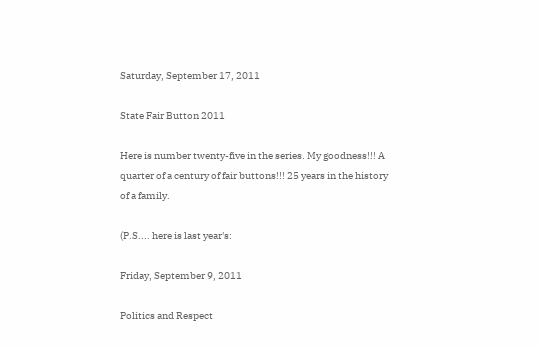Saturday, September 17, 2011

State Fair Button 2011

Here is number twenty-five in the series. My goodness!!! A quarter of a century of fair buttons!!! 25 years in the history of a family.

(P.S.... here is last year's:

Friday, September 9, 2011

Politics and Respect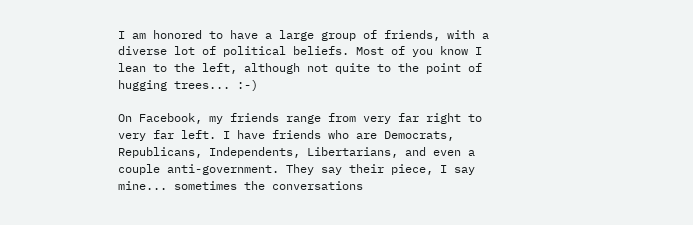I am honored to have a large group of friends, with a diverse lot of political beliefs. Most of you know I lean to the left, although not quite to the point of hugging trees... :-)

On Facebook, my friends range from very far right to very far left. I have friends who are Democrats, Republicans, Independents, Libertarians, and even a couple anti-government. They say their piece, I say mine... sometimes the conversations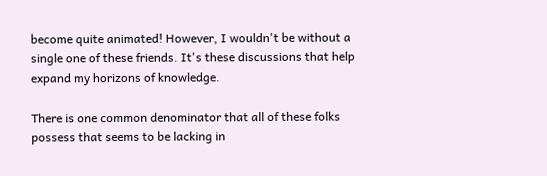become quite animated! However, I wouldn't be without a single one of these friends. It's these discussions that help expand my horizons of knowledge.

There is one common denominator that all of these folks possess that seems to be lacking in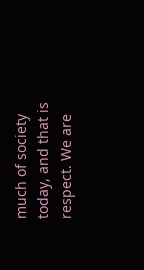much of society today, and that is respect. We are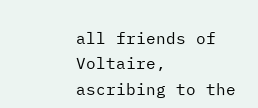all friends of Voltaire, ascribing to the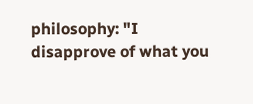philosophy: "I disapprove of what you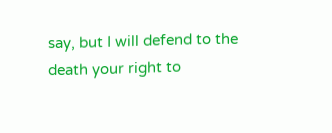say, but I will defend to the death your right to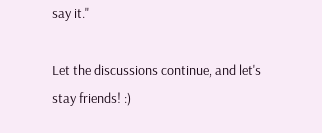say it."

Let the discussions continue, and let's stay friends! :)